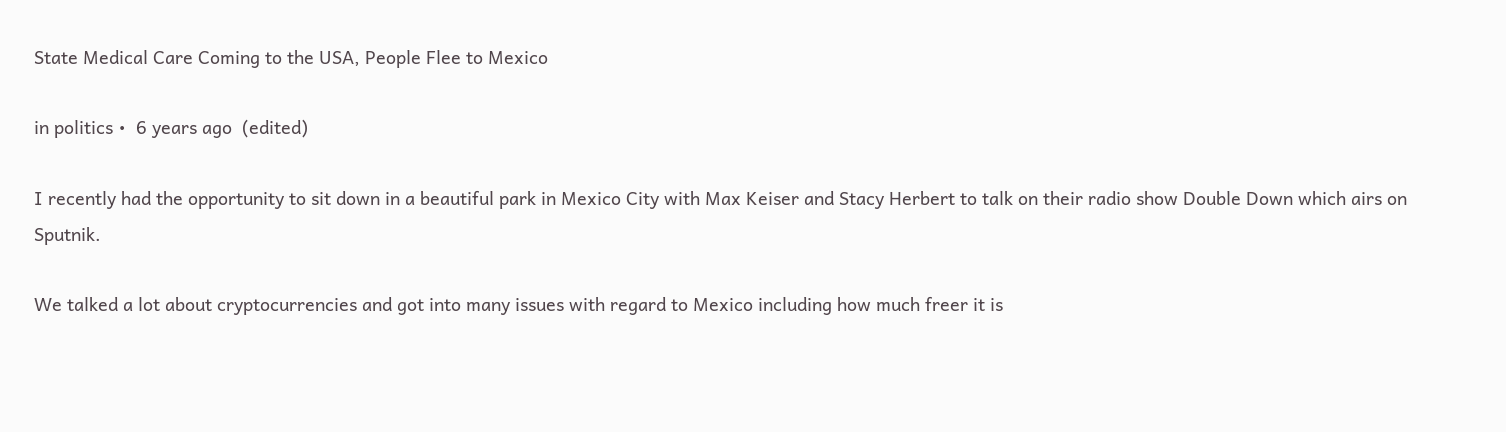State Medical Care Coming to the USA, People Flee to Mexico

in politics •  6 years ago  (edited)

I recently had the opportunity to sit down in a beautiful park in Mexico City with Max Keiser and Stacy Herbert to talk on their radio show Double Down which airs on Sputnik.

We talked a lot about cryptocurrencies and got into many issues with regard to Mexico including how much freer it is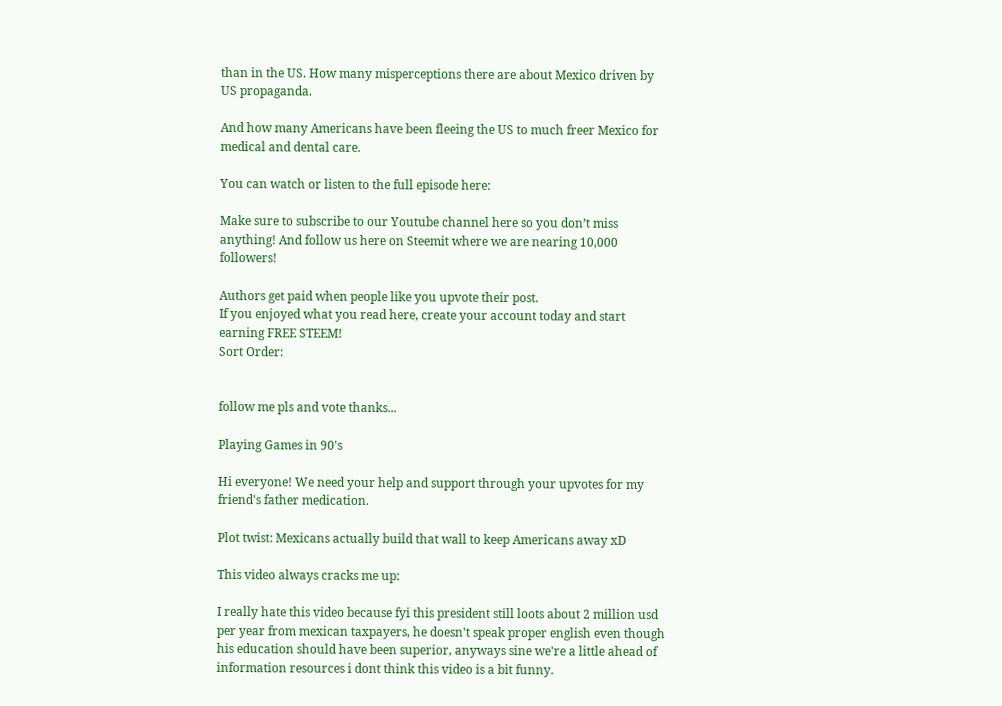than in the US. How many misperceptions there are about Mexico driven by US propaganda.

And how many Americans have been fleeing the US to much freer Mexico for medical and dental care.

You can watch or listen to the full episode here:

Make sure to subscribe to our Youtube channel here so you don’t miss anything! And follow us here on Steemit where we are nearing 10,000 followers!

Authors get paid when people like you upvote their post.
If you enjoyed what you read here, create your account today and start earning FREE STEEM!
Sort Order:


follow me pls and vote thanks...

Playing Games in 90's

Hi everyone! We need your help and support through your upvotes for my friend's father medication.

Plot twist: Mexicans actually build that wall to keep Americans away xD

This video always cracks me up:

I really hate this video because fyi this president still loots about 2 million usd per year from mexican taxpayers, he doesn't speak proper english even though his education should have been superior, anyways sine we're a little ahead of information resources i dont think this video is a bit funny.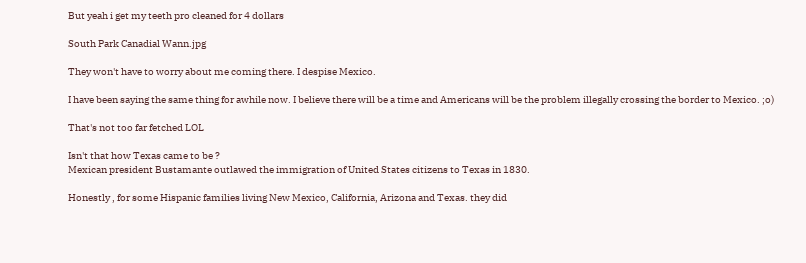But yeah i get my teeth pro cleaned for 4 dollars

South Park Canadial Wann.jpg

They won't have to worry about me coming there. I despise Mexico.

I have been saying the same thing for awhile now. I believe there will be a time and Americans will be the problem illegally crossing the border to Mexico. ;o)

That's not too far fetched LOL

Isn't that how Texas came to be ?
Mexican president Bustamante outlawed the immigration of United States citizens to Texas in 1830.

Honestly , for some Hispanic families living New Mexico, California, Arizona and Texas. they did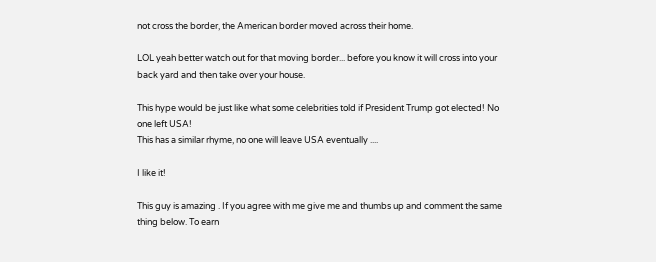not cross the border, the American border moved across their home.

LOL yeah better watch out for that moving border... before you know it will cross into your back yard and then take over your house.

This hype would be just like what some celebrities told if President Trump got elected! No one left USA!
This has a similar rhyme, no one will leave USA eventually ....

I like it!

This guy is amazing . If you agree with me give me and thumbs up and comment the same thing below. To earn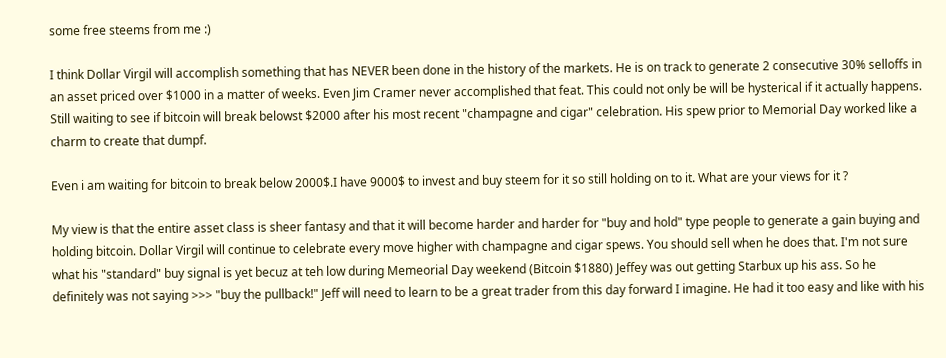some free steems from me :)

I think Dollar Virgil will accomplish something that has NEVER been done in the history of the markets. He is on track to generate 2 consecutive 30% selloffs in an asset priced over $1000 in a matter of weeks. Even Jim Cramer never accomplished that feat. This could not only be will be hysterical if it actually happens. Still waiting to see if bitcoin will break belowst $2000 after his most recent "champagne and cigar" celebration. His spew prior to Memorial Day worked like a charm to create that dumpf.

Even i am waiting for bitcoin to break below 2000$.I have 9000$ to invest and buy steem for it so still holding on to it. What are your views for it ?

My view is that the entire asset class is sheer fantasy and that it will become harder and harder for "buy and hold" type people to generate a gain buying and holding bitcoin. Dollar Virgil will continue to celebrate every move higher with champagne and cigar spews. You should sell when he does that. I'm not sure what his "standard" buy signal is yet becuz at teh low during Memeorial Day weekend (Bitcoin $1880) Jeffey was out getting Starbux up his ass. So he definitely was not saying >>> "buy the pullback!" Jeff will need to learn to be a great trader from this day forward I imagine. He had it too easy and like with his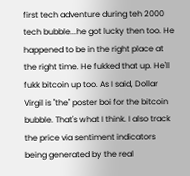first tech adventure during teh 2000 tech bubble...he got lucky then too. He happened to be in the right place at the right time. He fukked that up. He'll fukk bitcoin up too. As I said, Dollar Virgil is "the" poster boi for the bitcoin bubble. That's what I think. I also track the price via sentiment indicators being generated by the real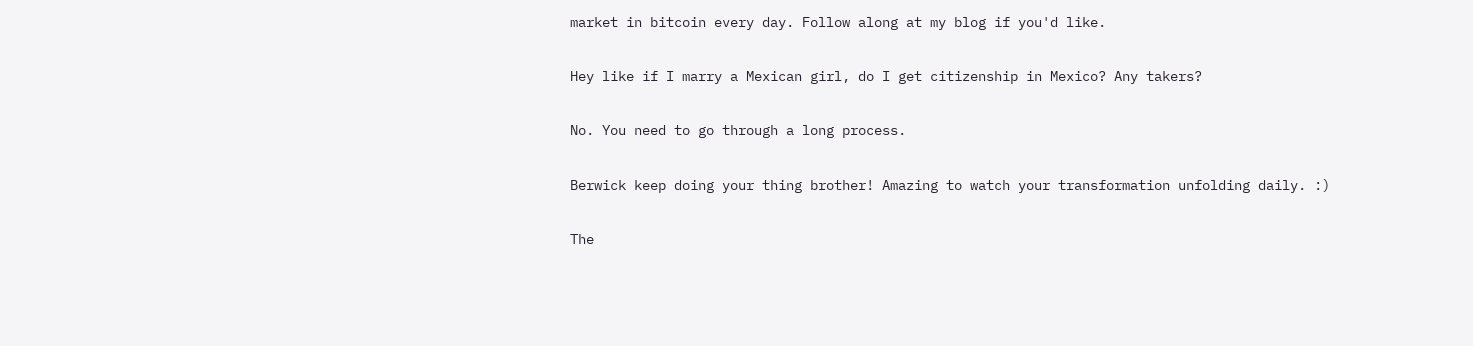market in bitcoin every day. Follow along at my blog if you'd like.

Hey like if I marry a Mexican girl, do I get citizenship in Mexico? Any takers?

No. You need to go through a long process.

Berwick keep doing your thing brother! Amazing to watch your transformation unfolding daily. :)

The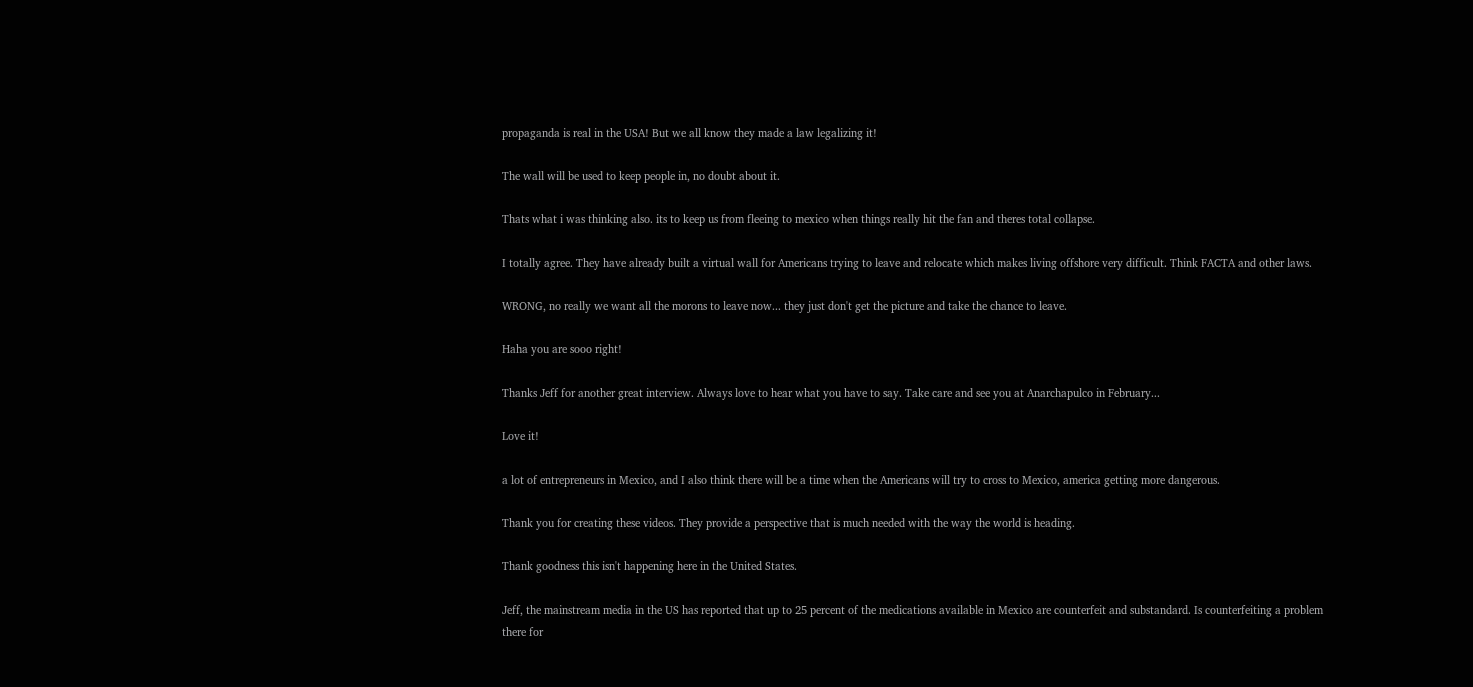propaganda is real in the USA! But we all know they made a law legalizing it!

The wall will be used to keep people in, no doubt about it.

Thats what i was thinking also. its to keep us from fleeing to mexico when things really hit the fan and theres total collapse.

I totally agree. They have already built a virtual wall for Americans trying to leave and relocate which makes living offshore very difficult. Think FACTA and other laws.

WRONG, no really we want all the morons to leave now... they just don't get the picture and take the chance to leave.

Haha you are sooo right!

Thanks Jeff for another great interview. Always love to hear what you have to say. Take care and see you at Anarchapulco in February...

Love it!

a lot of entrepreneurs in Mexico, and I also think there will be a time when the Americans will try to cross to Mexico, america getting more dangerous.

Thank you for creating these videos. They provide a perspective that is much needed with the way the world is heading.

Thank goodness this isn't happening here in the United States.

Jeff, the mainstream media in the US has reported that up to 25 percent of the medications available in Mexico are counterfeit and substandard. Is counterfeiting a problem there for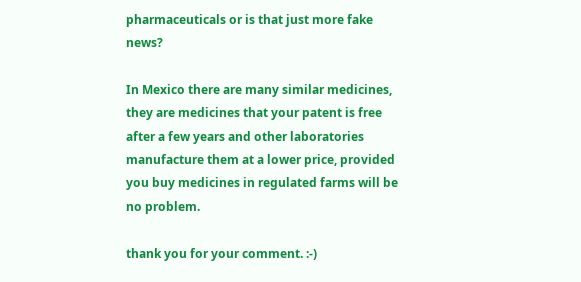pharmaceuticals or is that just more fake news?

In Mexico there are many similar medicines, they are medicines that your patent is free after a few years and other laboratories manufacture them at a lower price, provided you buy medicines in regulated farms will be no problem.

thank you for your comment. :-)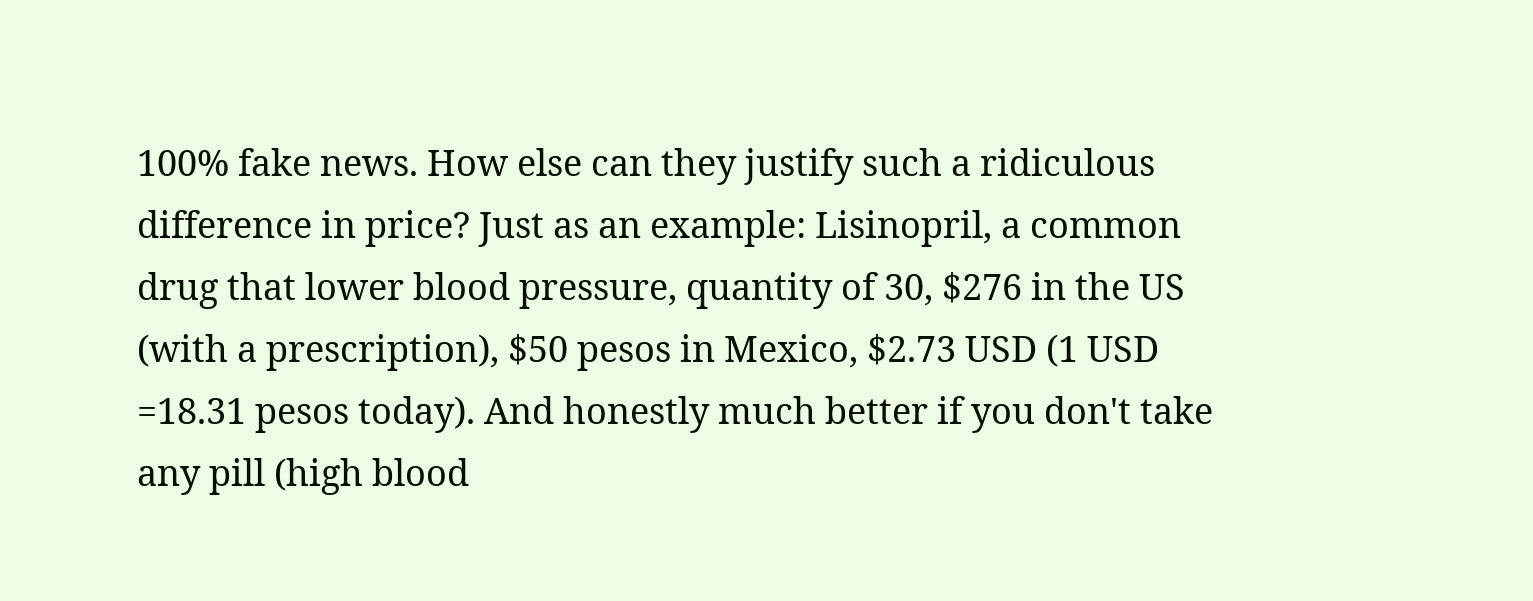100% fake news. How else can they justify such a ridiculous difference in price? Just as an example: Lisinopril, a common drug that lower blood pressure, quantity of 30, $276 in the US (with a prescription), $50 pesos in Mexico, $2.73 USD (1 USD =18.31 pesos today). And honestly much better if you don't take any pill (high blood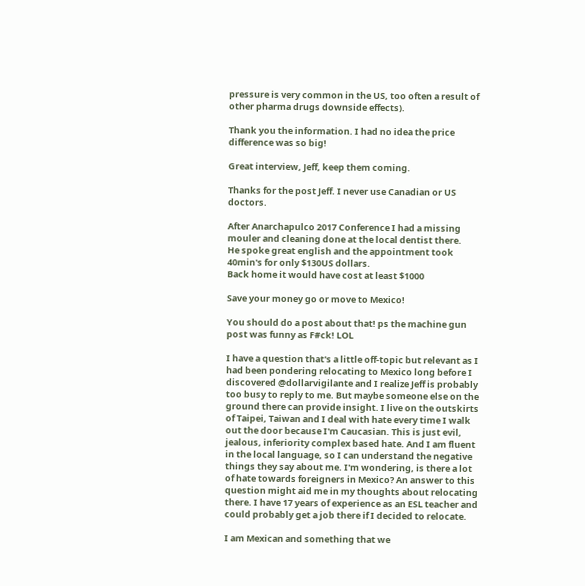pressure is very common in the US, too often a result of other pharma drugs downside effects).

Thank you the information. I had no idea the price difference was so big!

Great interview, Jeff, keep them coming.

Thanks for the post Jeff. I never use Canadian or US doctors.

After Anarchapulco 2017 Conference I had a missing mouler and cleaning done at the local dentist there.
He spoke great english and the appointment took 40min's for only $130US dollars.
Back home it would have cost at least $1000

Save your money go or move to Mexico!

You should do a post about that! ps the machine gun post was funny as F#ck! LOL

I have a question that's a little off-topic but relevant as I had been pondering relocating to Mexico long before I discovered @dollarvigilante and I realize Jeff is probably too busy to reply to me. But maybe someone else on the ground there can provide insight. I live on the outskirts of Taipei, Taiwan and I deal with hate every time I walk out the door because I'm Caucasian. This is just evil, jealous, inferiority complex based hate. And I am fluent in the local language, so I can understand the negative things they say about me. I'm wondering, is there a lot of hate towards foreigners in Mexico? An answer to this question might aid me in my thoughts about relocating there. I have 17 years of experience as an ESL teacher and could probably get a job there if I decided to relocate.

I am Mexican and something that we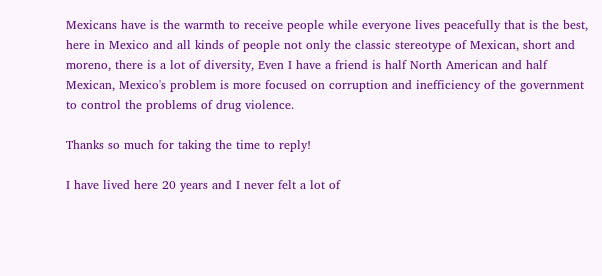Mexicans have is the warmth to receive people while everyone lives peacefully that is the best, here in Mexico and all kinds of people not only the classic stereotype of Mexican, short and moreno, there is a lot of diversity, Even I have a friend is half North American and half Mexican, Mexico's problem is more focused on corruption and inefficiency of the government to control the problems of drug violence.

Thanks so much for taking the time to reply!

I have lived here 20 years and I never felt a lot of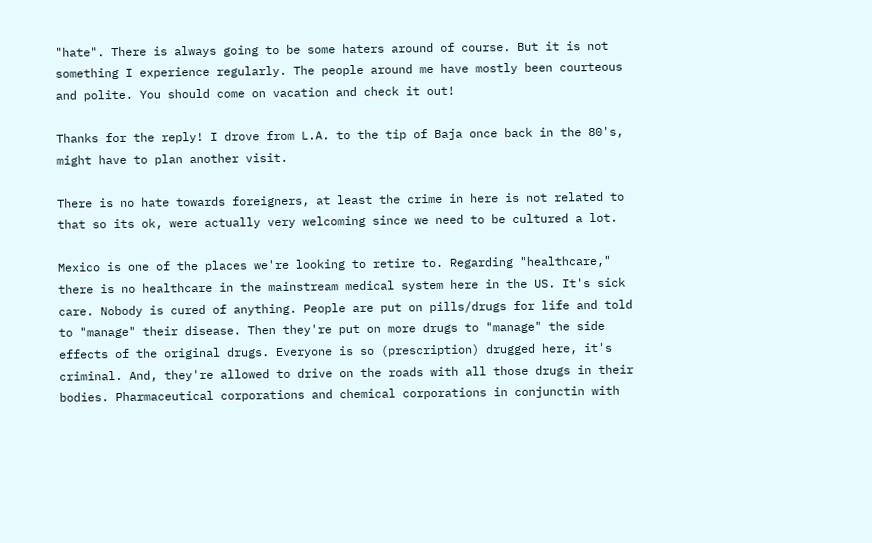"hate". There is always going to be some haters around of course. But it is not something I experience regularly. The people around me have mostly been courteous and polite. You should come on vacation and check it out!

Thanks for the reply! I drove from L.A. to the tip of Baja once back in the 80's, might have to plan another visit.

There is no hate towards foreigners, at least the crime in here is not related to that so its ok, were actually very welcoming since we need to be cultured a lot.

Mexico is one of the places we're looking to retire to. Regarding "healthcare," there is no healthcare in the mainstream medical system here in the US. It's sick care. Nobody is cured of anything. People are put on pills/drugs for life and told to "manage" their disease. Then they're put on more drugs to "manage" the side effects of the original drugs. Everyone is so (prescription) drugged here, it's criminal. And, they're allowed to drive on the roads with all those drugs in their bodies. Pharmaceutical corporations and chemical corporations in conjunctin with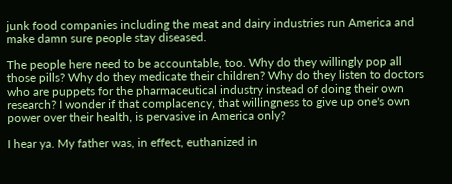junk food companies including the meat and dairy industries run America and make damn sure people stay diseased.

The people here need to be accountable, too. Why do they willingly pop all those pills? Why do they medicate their children? Why do they listen to doctors who are puppets for the pharmaceutical industry instead of doing their own research? I wonder if that complacency, that willingness to give up one's own power over their health, is pervasive in America only?

I hear ya. My father was, in effect, euthanized in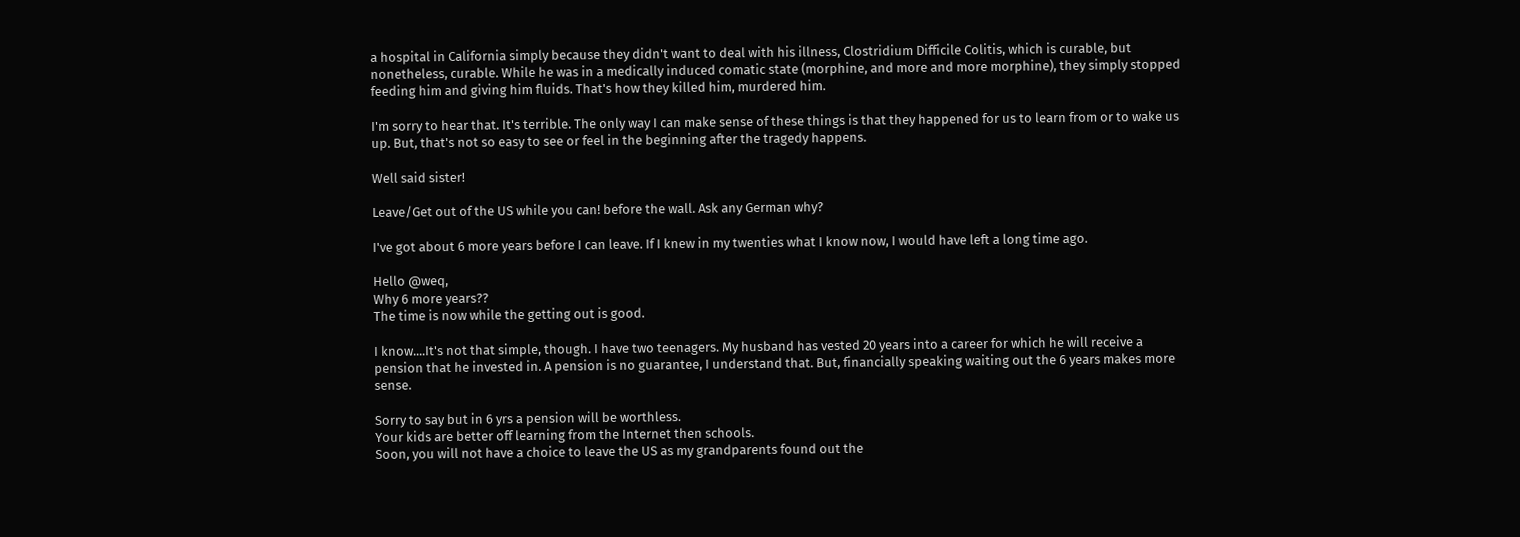a hospital in California simply because they didn't want to deal with his illness, Clostridium Difficile Colitis, which is curable, but nonetheless, curable. While he was in a medically induced comatic state (morphine, and more and more morphine), they simply stopped feeding him and giving him fluids. That's how they killed him, murdered him.

I'm sorry to hear that. It's terrible. The only way I can make sense of these things is that they happened for us to learn from or to wake us up. But, that's not so easy to see or feel in the beginning after the tragedy happens.

Well said sister!

Leave/Get out of the US while you can! before the wall. Ask any German why?

I've got about 6 more years before I can leave. If I knew in my twenties what I know now, I would have left a long time ago.

Hello @weq,
Why 6 more years??
The time is now while the getting out is good.

I know....It's not that simple, though. I have two teenagers. My husband has vested 20 years into a career for which he will receive a pension that he invested in. A pension is no guarantee, I understand that. But, financially speaking waiting out the 6 years makes more sense.

Sorry to say but in 6 yrs a pension will be worthless.
Your kids are better off learning from the Internet then schools.
Soon, you will not have a choice to leave the US as my grandparents found out the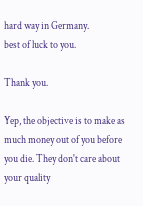hard way in Germany.
best of luck to you.

Thank you.

Yep, the objective is to make as much money out of you before you die. They don't care about your quality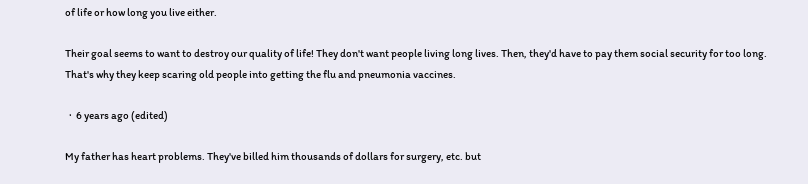of life or how long you live either.

Their goal seems to want to destroy our quality of life! They don't want people living long lives. Then, they'd have to pay them social security for too long. That's why they keep scaring old people into getting the flu and pneumonia vaccines.

  ·  6 years ago (edited)

My father has heart problems. They've billed him thousands of dollars for surgery, etc. but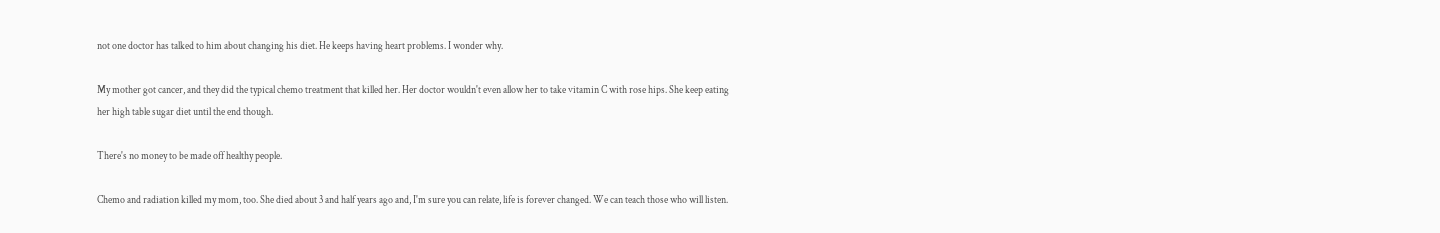not one doctor has talked to him about changing his diet. He keeps having heart problems. I wonder why.

My mother got cancer, and they did the typical chemo treatment that killed her. Her doctor wouldn't even allow her to take vitamin C with rose hips. She keep eating her high table sugar diet until the end though.

There's no money to be made off healthy people.

Chemo and radiation killed my mom, too. She died about 3 and half years ago and, I'm sure you can relate, life is forever changed. We can teach those who will listen.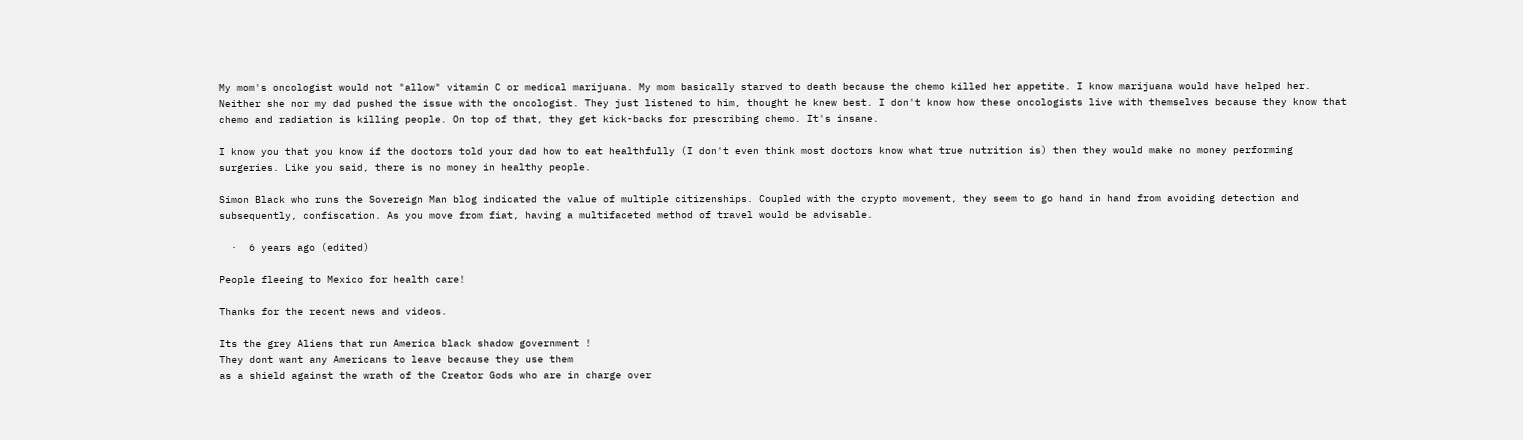My mom's oncologist would not "allow" vitamin C or medical marijuana. My mom basically starved to death because the chemo killed her appetite. I know marijuana would have helped her. Neither she nor my dad pushed the issue with the oncologist. They just listened to him, thought he knew best. I don't know how these oncologists live with themselves because they know that chemo and radiation is killing people. On top of that, they get kick-backs for prescribing chemo. It's insane.

I know you that you know if the doctors told your dad how to eat healthfully (I don't even think most doctors know what true nutrition is) then they would make no money performing surgeries. Like you said, there is no money in healthy people.

Simon Black who runs the Sovereign Man blog indicated the value of multiple citizenships. Coupled with the crypto movement, they seem to go hand in hand from avoiding detection and subsequently, confiscation. As you move from fiat, having a multifaceted method of travel would be advisable.

  ·  6 years ago (edited)

People fleeing to Mexico for health care!

Thanks for the recent news and videos.

Its the grey Aliens that run America black shadow government !
They dont want any Americans to leave because they use them
as a shield against the wrath of the Creator Gods who are in charge over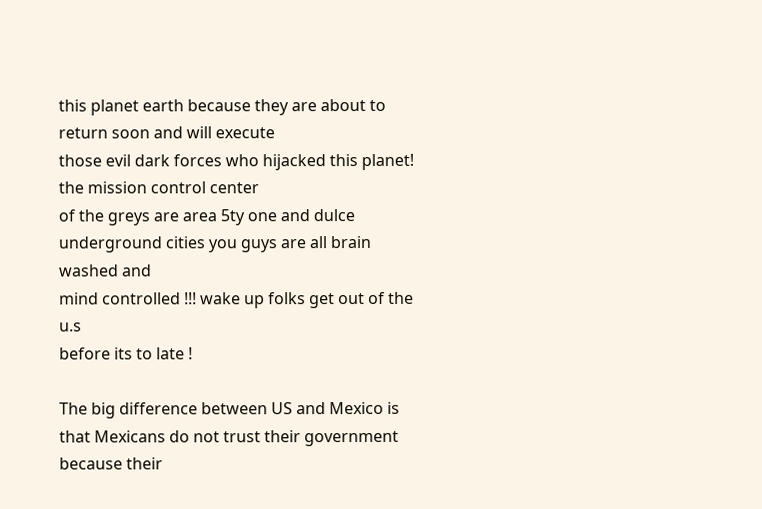this planet earth because they are about to return soon and will execute
those evil dark forces who hijacked this planet! the mission control center
of the greys are area 5ty one and dulce underground cities you guys are all brain washed and
mind controlled !!! wake up folks get out of the u.s
before its to late !

The big difference between US and Mexico is that Mexicans do not trust their government because their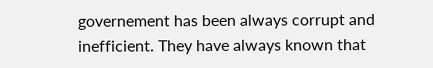governement has been always corrupt and inefficient. They have always known that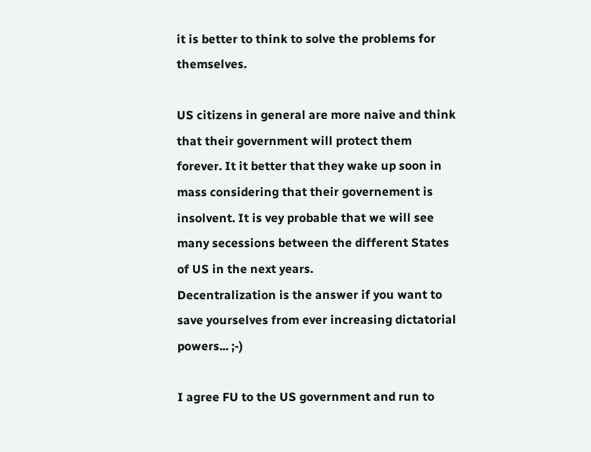it is better to think to solve the problems for themselves.

US citizens in general are more naive and think that their government will protect them forever. It it better that they wake up soon in mass considering that their governement is insolvent. It is vey probable that we will see many secessions between the different States of US in the next years.
Decentralization is the answer if you want to save yourselves from ever increasing dictatorial powers... ;-)

I agree FU to the US government and run to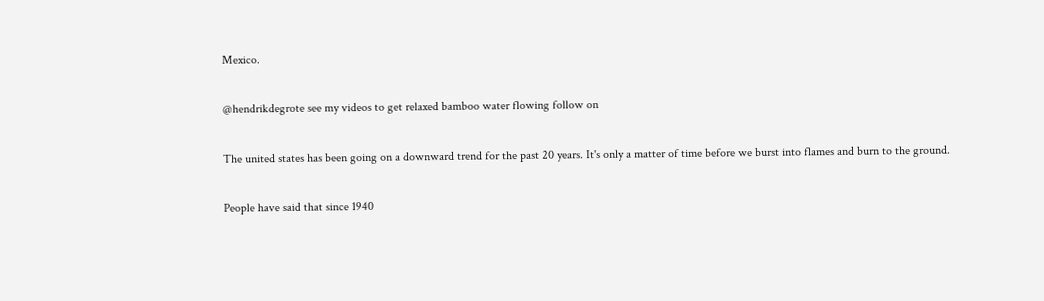Mexico.

@hendrikdegrote see my videos to get relaxed bamboo water flowing follow on

The united states has been going on a downward trend for the past 20 years. It's only a matter of time before we burst into flames and burn to the ground.

People have said that since 1940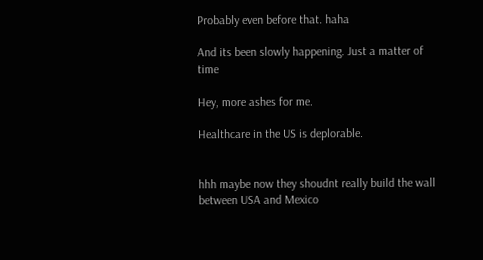Probably even before that. haha

And its been slowly happening. Just a matter of time

Hey, more ashes for me.

Healthcare in the US is deplorable.


hhh maybe now they shoudnt really build the wall between USA and Mexico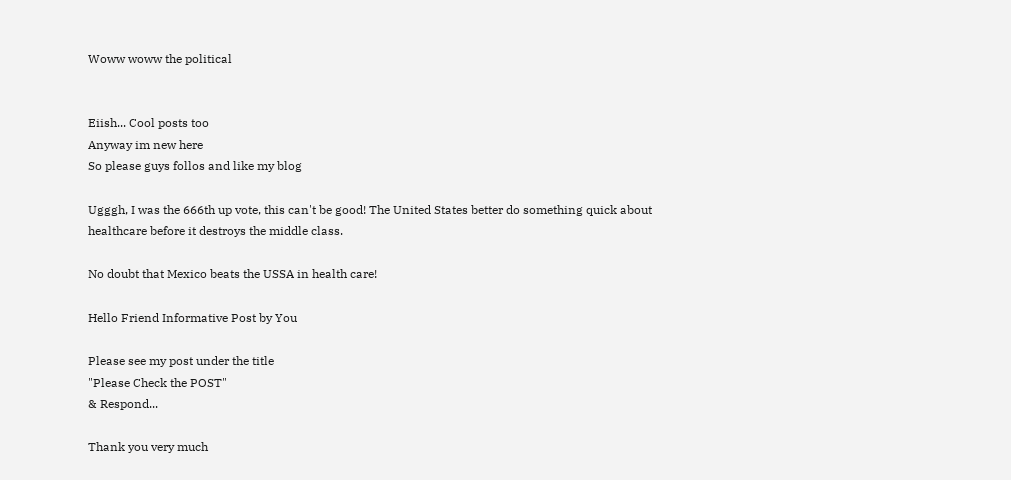Woww woww the political


Eiish... Cool posts too
Anyway im new here
So please guys follos and like my blog

Ugggh, I was the 666th up vote, this can't be good! The United States better do something quick about healthcare before it destroys the middle class.

No doubt that Mexico beats the USSA in health care!

Hello Friend Informative Post by You

Please see my post under the title
"Please Check the POST"
& Respond...

Thank you very much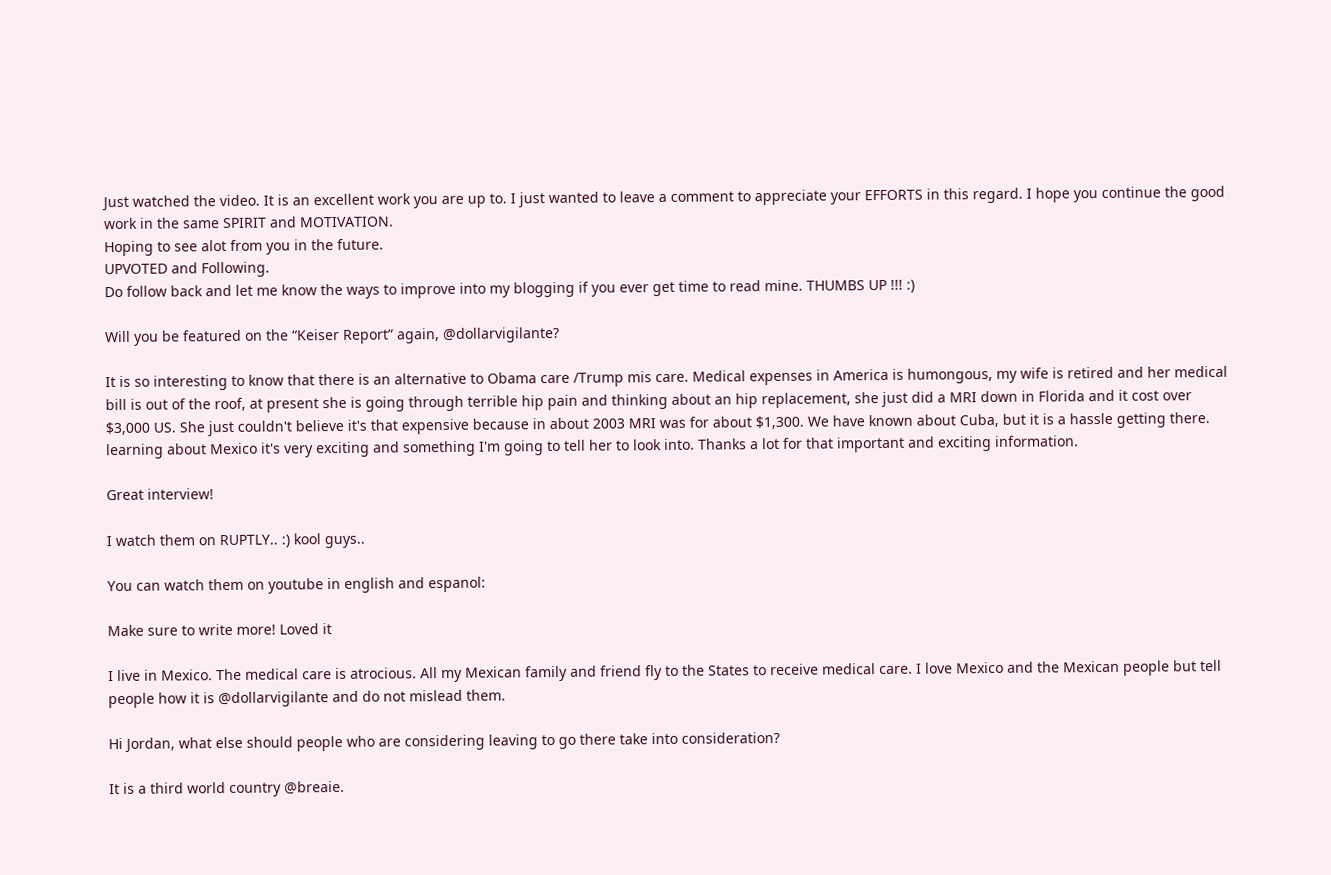Just watched the video. It is an excellent work you are up to. I just wanted to leave a comment to appreciate your EFFORTS in this regard. I hope you continue the good work in the same SPIRIT and MOTIVATION.
Hoping to see alot from you in the future.
UPVOTED and Following.
Do follow back and let me know the ways to improve into my blogging if you ever get time to read mine. THUMBS UP !!! :)

Will you be featured on the “Keiser Report” again, @dollarvigilante?

It is so interesting to know that there is an alternative to Obama care /Trump mis care. Medical expenses in America is humongous, my wife is retired and her medical bill is out of the roof, at present she is going through terrible hip pain and thinking about an hip replacement, she just did a MRI down in Florida and it cost over $3,000 US. She just couldn't believe it's that expensive because in about 2003 MRI was for about $1,300. We have known about Cuba, but it is a hassle getting there. learning about Mexico it's very exciting and something I'm going to tell her to look into. Thanks a lot for that important and exciting information.

Great interview!

I watch them on RUPTLY.. :) kool guys..

You can watch them on youtube in english and espanol:

Make sure to write more! Loved it

I live in Mexico. The medical care is atrocious. All my Mexican family and friend fly to the States to receive medical care. I love Mexico and the Mexican people but tell people how it is @dollarvigilante and do not mislead them.

Hi Jordan, what else should people who are considering leaving to go there take into consideration?

It is a third world country @breaie.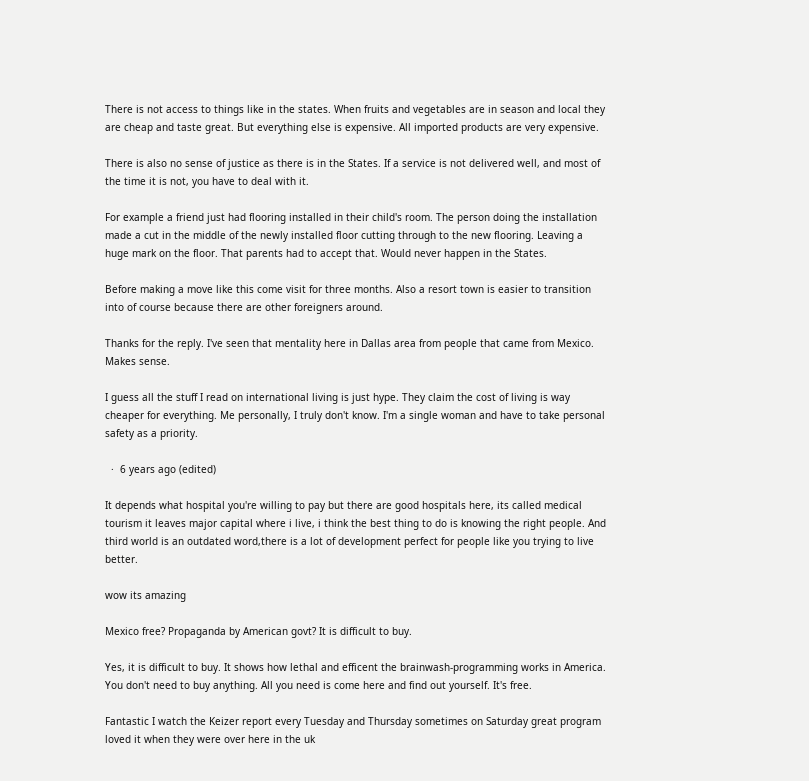There is not access to things like in the states. When fruits and vegetables are in season and local they are cheap and taste great. But everything else is expensive. All imported products are very expensive.

There is also no sense of justice as there is in the States. If a service is not delivered well, and most of the time it is not, you have to deal with it.

For example a friend just had flooring installed in their child's room. The person doing the installation made a cut in the middle of the newly installed floor cutting through to the new flooring. Leaving a huge mark on the floor. That parents had to accept that. Would never happen in the States.

Before making a move like this come visit for three months. Also a resort town is easier to transition into of course because there are other foreigners around.

Thanks for the reply. I've seen that mentality here in Dallas area from people that came from Mexico. Makes sense.

I guess all the stuff I read on international living is just hype. They claim the cost of living is way cheaper for everything. Me personally, I truly don't know. I'm a single woman and have to take personal safety as a priority.

  ·  6 years ago (edited)

It depends what hospital you're willing to pay but there are good hospitals here, its called medical tourism it leaves major capital where i live, i think the best thing to do is knowing the right people. And third world is an outdated word,there is a lot of development perfect for people like you trying to live better.

wow its amazing

Mexico free? Propaganda by American govt? It is difficult to buy.

Yes, it is difficult to buy. It shows how lethal and efficent the brainwash-programming works in America. You don't need to buy anything. All you need is come here and find out yourself. It's free.

Fantastic I watch the Keizer report every Tuesday and Thursday sometimes on Saturday great program loved it when they were over here in the uk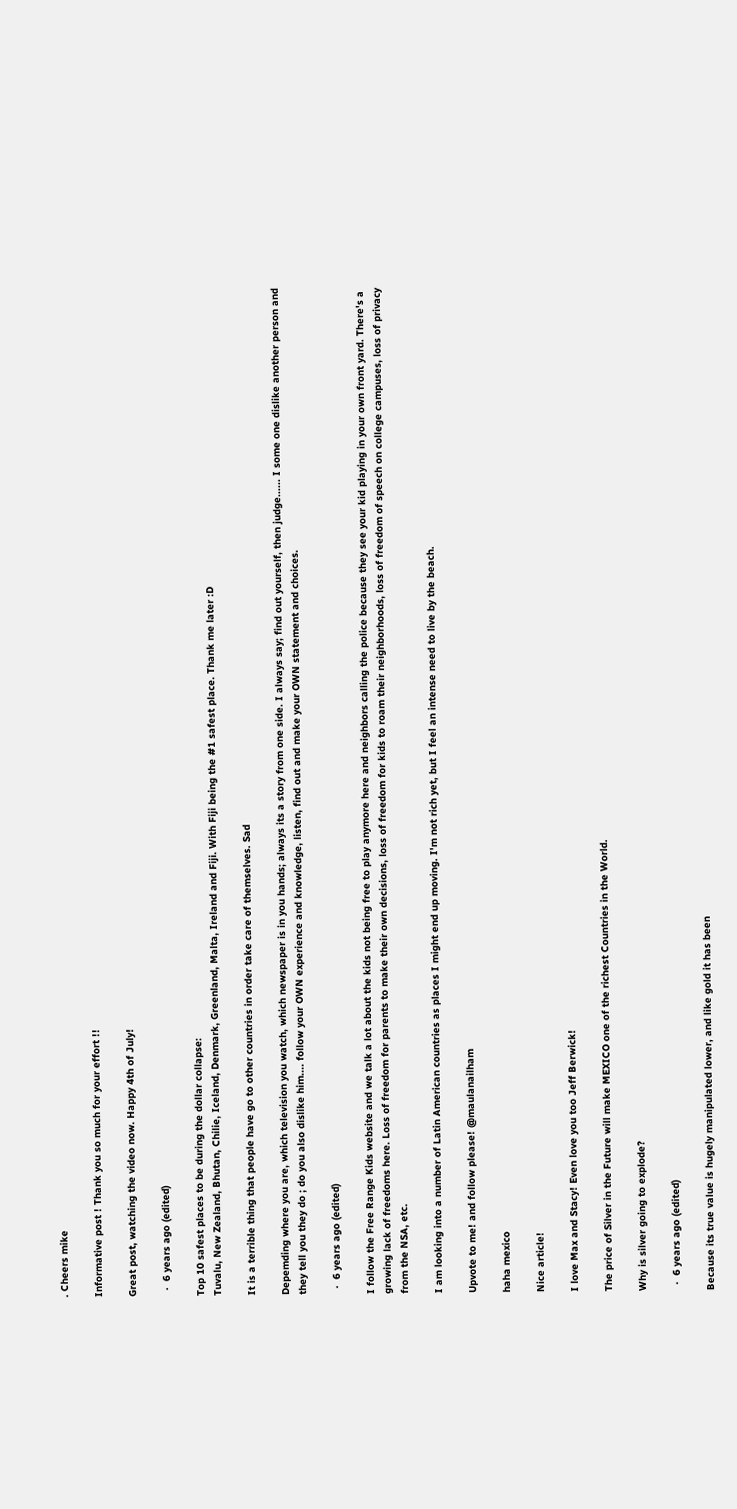. Cheers mike

Informative post ! Thank you so much for your effort !!

Great post, watching the video now. Happy 4th of July!

  ·  6 years ago (edited)

Top 10 safest places to be during the dollar collapse:
Tuvalu, New Zealand, Bhutan, Chilie, Iceland, Denmark, Greenland, Malta, Ireland and Fiji. With Fiji being the #1 safest place. Thank me later :D

It is a terrible thing that people have go to other countries in order take care of themselves. Sad

Depemding where you are, which television you watch, which newspaper is in you hands; always its a story from one side. I always say; find out yourself, then judge...... I some one dislike another person and they tell you they do ; do you also dislike him.... follow your OWN experience and knowledge, listen, find out and make your OWN statement and choices.

  ·  6 years ago (edited)

I follow the Free Range Kids website and we talk a lot about the kids not being free to play anymore here and neighbors calling the police because they see your kid playing in your own front yard. There's a growing lack of freedoms here. Loss of freedom for parents to make their own decisions, loss of freedom for kids to roam their neighborhoods, loss of freedom of speech on college campuses, loss of privacy from the NSA, etc.

I am looking into a number of Latin American countries as places I might end up moving. I'm not rich yet, but I feel an intense need to live by the beach.

Upvote to me! and follow please! @maulanailham

haha mexico

Nice article!

I love Max and Stacy! Even love you too Jeff Berwick!

The price of Silver in the Future will make MEXICO one of the richest Countries in the World.

Why is silver going to explode?

  ·  6 years ago (edited)

Because its true value is hugely manipulated lower, and like gold it has been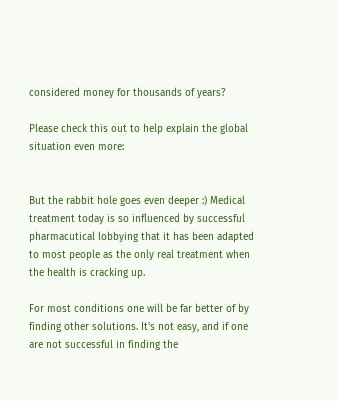considered money for thousands of years?

Please check this out to help explain the global situation even more:


But the rabbit hole goes even deeper :) Medical treatment today is so influenced by successful pharmacutical lobbying that it has been adapted to most people as the only real treatment when the health is cracking up.

For most conditions one will be far better of by finding other solutions. It's not easy, and if one are not successful in finding the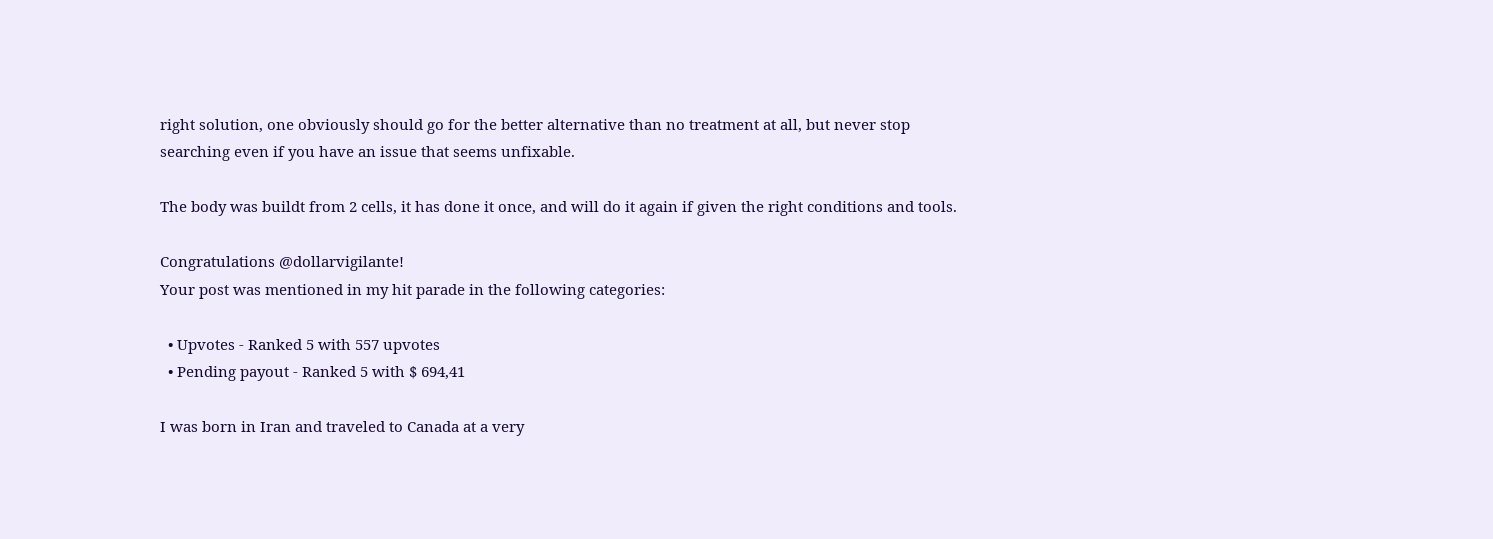right solution, one obviously should go for the better alternative than no treatment at all, but never stop searching even if you have an issue that seems unfixable.

The body was buildt from 2 cells, it has done it once, and will do it again if given the right conditions and tools.

Congratulations @dollarvigilante!
Your post was mentioned in my hit parade in the following categories:

  • Upvotes - Ranked 5 with 557 upvotes
  • Pending payout - Ranked 5 with $ 694,41

I was born in Iran and traveled to Canada at a very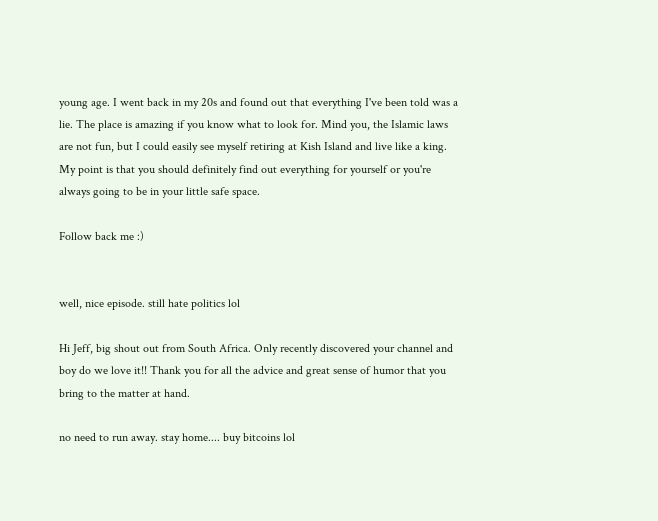young age. I went back in my 20s and found out that everything I've been told was a lie. The place is amazing if you know what to look for. Mind you, the Islamic laws are not fun, but I could easily see myself retiring at Kish Island and live like a king. My point is that you should definitely find out everything for yourself or you're always going to be in your little safe space.

Follow back me :)


well, nice episode. still hate politics lol

Hi Jeff, big shout out from South Africa. Only recently discovered your channel and boy do we love it!! Thank you for all the advice and great sense of humor that you bring to the matter at hand.

no need to run away. stay home.... buy bitcoins lol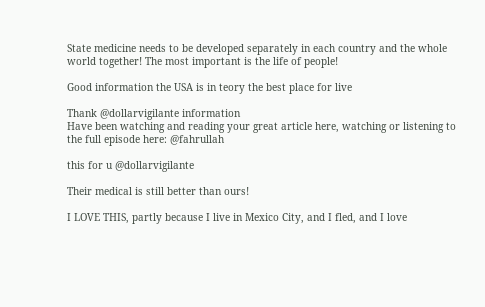State medicine needs to be developed separately in each country and the whole world together! The most important is the life of people!

Good information the USA is in teory the best place for live

Thank @dollarvigilante information
Have been watching and reading your great article here, watching or listening to the full episode here: @fahrullah

this for u @dollarvigilante

Their medical is still better than ours!

I LOVE THIS, partly because I live in Mexico City, and I fled, and I love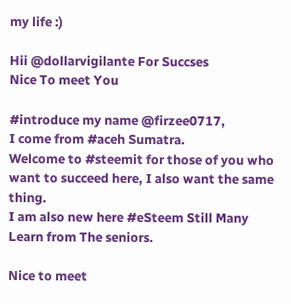my life :)

Hii @dollarvigilante For Succses
Nice To meet You

#introduce my name @firzee0717,
I come from #aceh Sumatra.
Welcome to #steemit for those of you who want to succeed here, I also want the same thing.
I am also new here #eSteem Still Many Learn from The seniors.

Nice to meet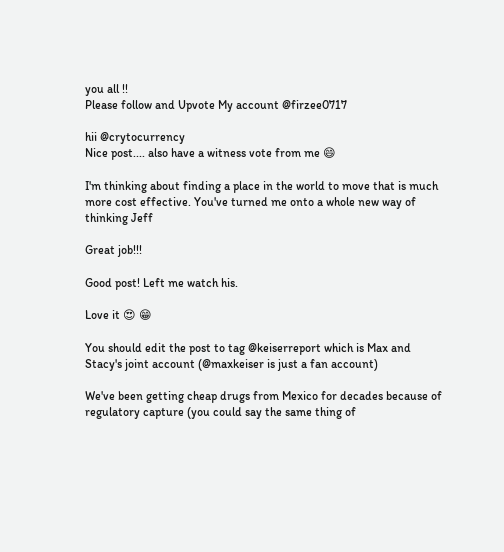you all !!
Please follow and Upvote My account @firzee0717

hii @crytocurrency
Nice post.... also have a witness vote from me 😄

I'm thinking about finding a place in the world to move that is much more cost effective. You've turned me onto a whole new way of thinking Jeff

Great job!!!

Good post! Left me watch his.

Love it 😍 😁

You should edit the post to tag @keiserreport which is Max and Stacy's joint account (@maxkeiser is just a fan account)

We've been getting cheap drugs from Mexico for decades because of regulatory capture (you could say the same thing of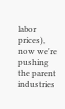labor prices), now we're pushing the parent industries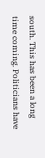south. This has been a long time coming. Politicians have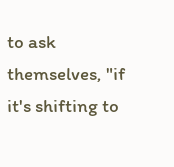to ask themselves, "if it's shifting to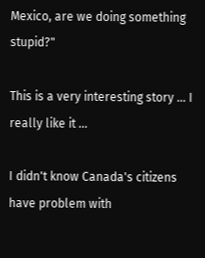Mexico, are we doing something stupid?"

This is a very interesting story ... I really like it ...

I didn't know Canada's citizens have problem with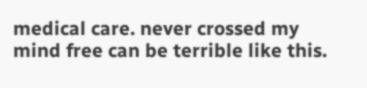medical care. never crossed my mind free can be terrible like this.